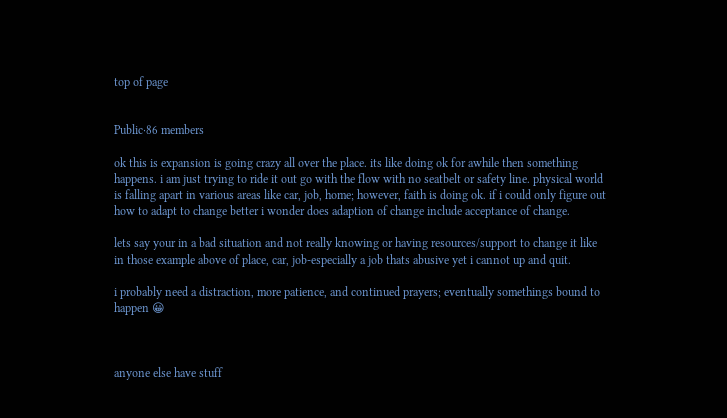top of page


Public·86 members

ok this is expansion is going crazy all over the place. its like doing ok for awhile then something happens. i am just trying to ride it out go with the flow with no seatbelt or safety line. physical world is falling apart in various areas like car, job, home; however, faith is doing ok. if i could only figure out how to adapt to change better i wonder does adaption of change include acceptance of change.

lets say your in a bad situation and not really knowing or having resources/support to change it like in those example above of place, car, job-especially a job thats abusive yet i cannot up and quit.

i probably need a distraction, more patience, and continued prayers; eventually somethings bound to happen 😀



anyone else have stuff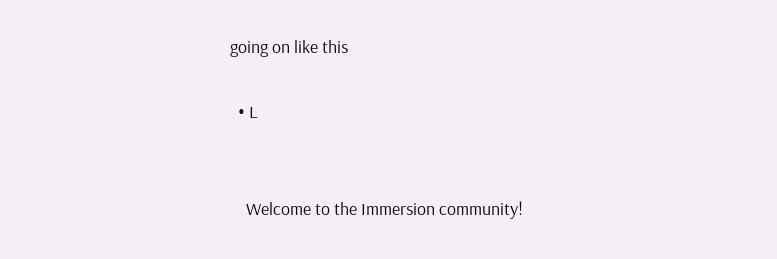going on like this

  • L


    Welcome to the Immersion community!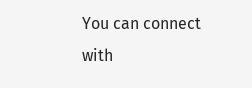You can connect with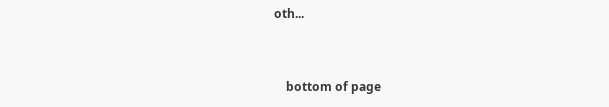oth...


    bottom of page